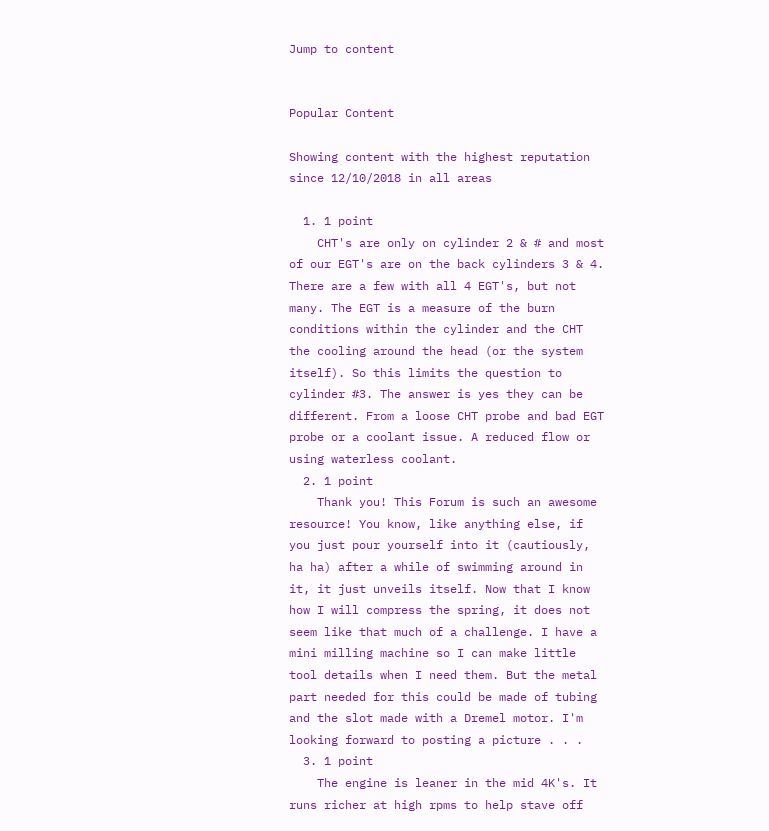Jump to content


Popular Content

Showing content with the highest reputation since 12/10/2018 in all areas

  1. 1 point
    CHT's are only on cylinder 2 & # and most of our EGT's are on the back cylinders 3 & 4. There are a few with all 4 EGT's, but not many. The EGT is a measure of the burn conditions within the cylinder and the CHT the cooling around the head (or the system itself). So this limits the question to cylinder #3. The answer is yes they can be different. From a loose CHT probe and bad EGT probe or a coolant issue. A reduced flow or using waterless coolant.
  2. 1 point
    Thank you! This Forum is such an awesome resource! You know, like anything else, if you just pour yourself into it (cautiously, ha ha) after a while of swimming around in it, it just unveils itself. Now that I know how I will compress the spring, it does not seem like that much of a challenge. I have a mini milling machine so I can make little tool details when I need them. But the metal part needed for this could be made of tubing and the slot made with a Dremel motor. I'm looking forward to posting a picture . . .
  3. 1 point
    The engine is leaner in the mid 4K's. It runs richer at high rpms to help stave off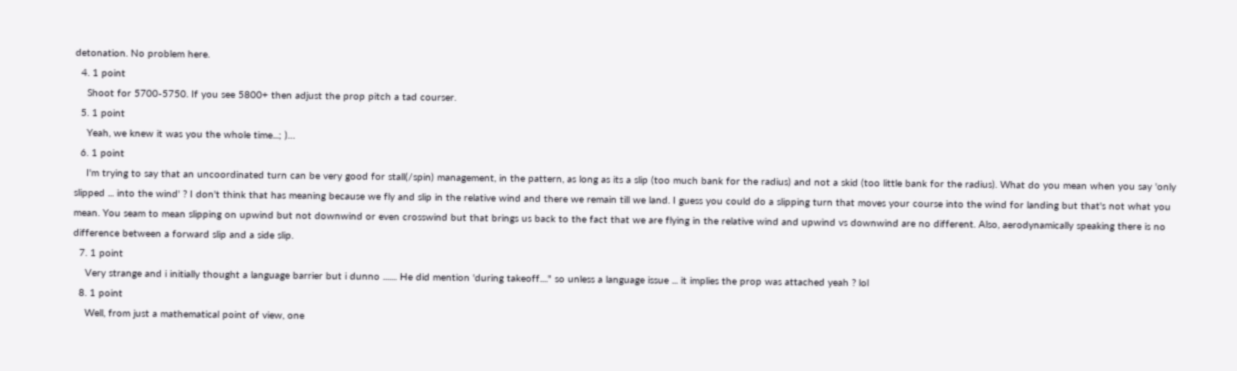detonation. No problem here.
  4. 1 point
    Shoot for 5700-5750. If you see 5800+ then adjust the prop pitch a tad courser.
  5. 1 point
    Yeah, we knew it was you the whole time...; )…
  6. 1 point
    I'm trying to say that an uncoordinated turn can be very good for stall(/spin) management, in the pattern, as long as its a slip (too much bank for the radius) and not a skid (too little bank for the radius). What do you mean when you say 'only slipped ... into the wind' ? I don't think that has meaning because we fly and slip in the relative wind and there we remain till we land. I guess you could do a slipping turn that moves your course into the wind for landing but that's not what you mean. You seam to mean slipping on upwind but not downwind or even crosswind but that brings us back to the fact that we are flying in the relative wind and upwind vs downwind are no different. Also, aerodynamically speaking there is no difference between a forward slip and a side slip.
  7. 1 point
    Very strange and i initially thought a language barrier but i dunno ....... He did mention 'during takeoff...." so unless a language issue ... it implies the prop was attached yeah ? lol
  8. 1 point
    Well, from just a mathematical point of view, one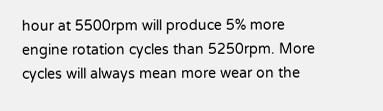hour at 5500rpm will produce 5% more engine rotation cycles than 5250rpm. More cycles will always mean more wear on the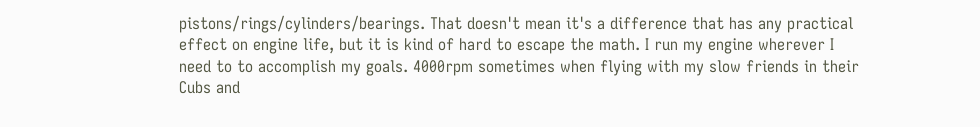pistons/rings/cylinders/bearings. That doesn't mean it's a difference that has any practical effect on engine life, but it is kind of hard to escape the math. I run my engine wherever I need to to accomplish my goals. 4000rpm sometimes when flying with my slow friends in their Cubs and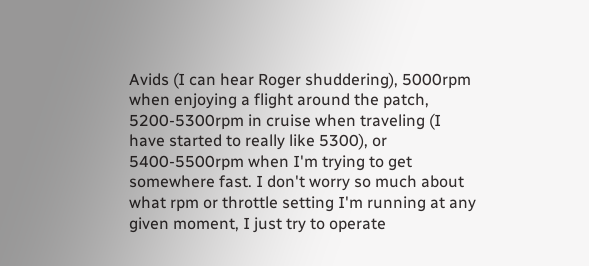Avids (I can hear Roger shuddering), 5000rpm when enjoying a flight around the patch, 5200-5300rpm in cruise when traveling (I have started to really like 5300), or 5400-5500rpm when I'm trying to get somewhere fast. I don't worry so much about what rpm or throttle setting I'm running at any given moment, I just try to operate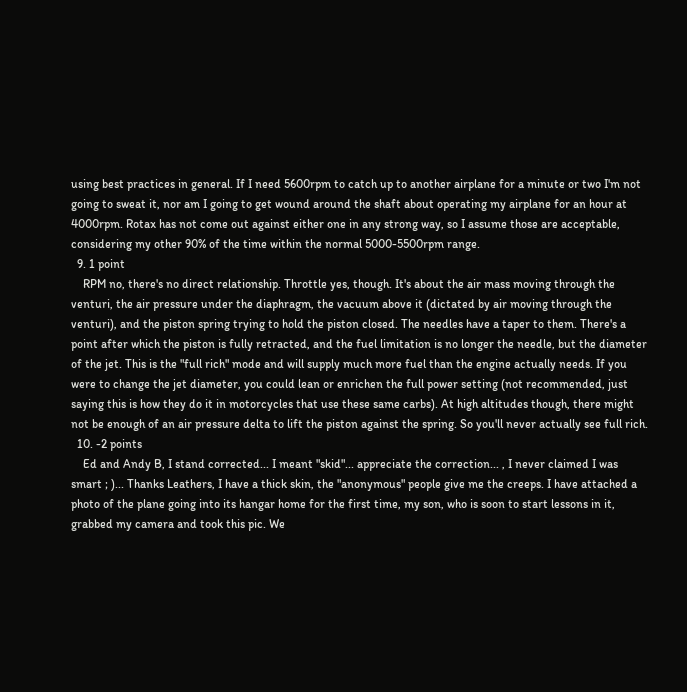using best practices in general. If I need 5600rpm to catch up to another airplane for a minute or two I'm not going to sweat it, nor am I going to get wound around the shaft about operating my airplane for an hour at 4000rpm. Rotax has not come out against either one in any strong way, so I assume those are acceptable, considering my other 90% of the time within the normal 5000-5500rpm range.
  9. 1 point
    RPM no, there's no direct relationship. Throttle yes, though. It's about the air mass moving through the venturi, the air pressure under the diaphragm, the vacuum above it (dictated by air moving through the venturi), and the piston spring trying to hold the piston closed. The needles have a taper to them. There's a point after which the piston is fully retracted, and the fuel limitation is no longer the needle, but the diameter of the jet. This is the "full rich" mode and will supply much more fuel than the engine actually needs. If you were to change the jet diameter, you could lean or enrichen the full power setting (not recommended, just saying this is how they do it in motorcycles that use these same carbs). At high altitudes though, there might not be enough of an air pressure delta to lift the piston against the spring. So you'll never actually see full rich.
  10. -2 points
    Ed and Andy B, I stand corrected... I meant "skid"... appreciate the correction... , I never claimed I was smart ; )... Thanks Leathers, I have a thick skin, the "anonymous" people give me the creeps. I have attached a photo of the plane going into its hangar home for the first time, my son, who is soon to start lessons in it, grabbed my camera and took this pic. We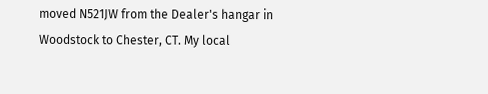moved N521JW from the Dealer's hangar in Woodstock to Chester, CT. My local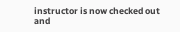instructor is now checked out and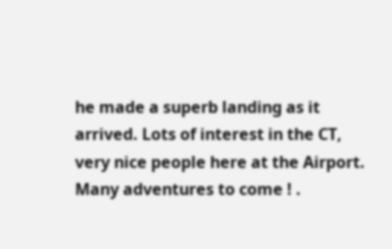he made a superb landing as it arrived. Lots of interest in the CT, very nice people here at the Airport. Many adventures to come ! .